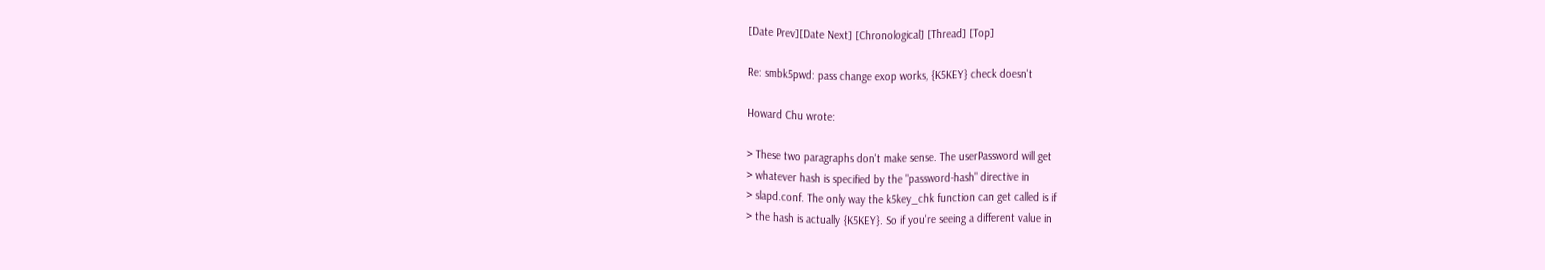[Date Prev][Date Next] [Chronological] [Thread] [Top]

Re: smbk5pwd: pass change exop works, {K5KEY} check doesn't

Howard Chu wrote:

> These two paragraphs don't make sense. The userPassword will get
> whatever hash is specified by the "password-hash" directive in
> slapd.conf. The only way the k5key_chk function can get called is if
> the hash is actually {K5KEY}. So if you're seeing a different value in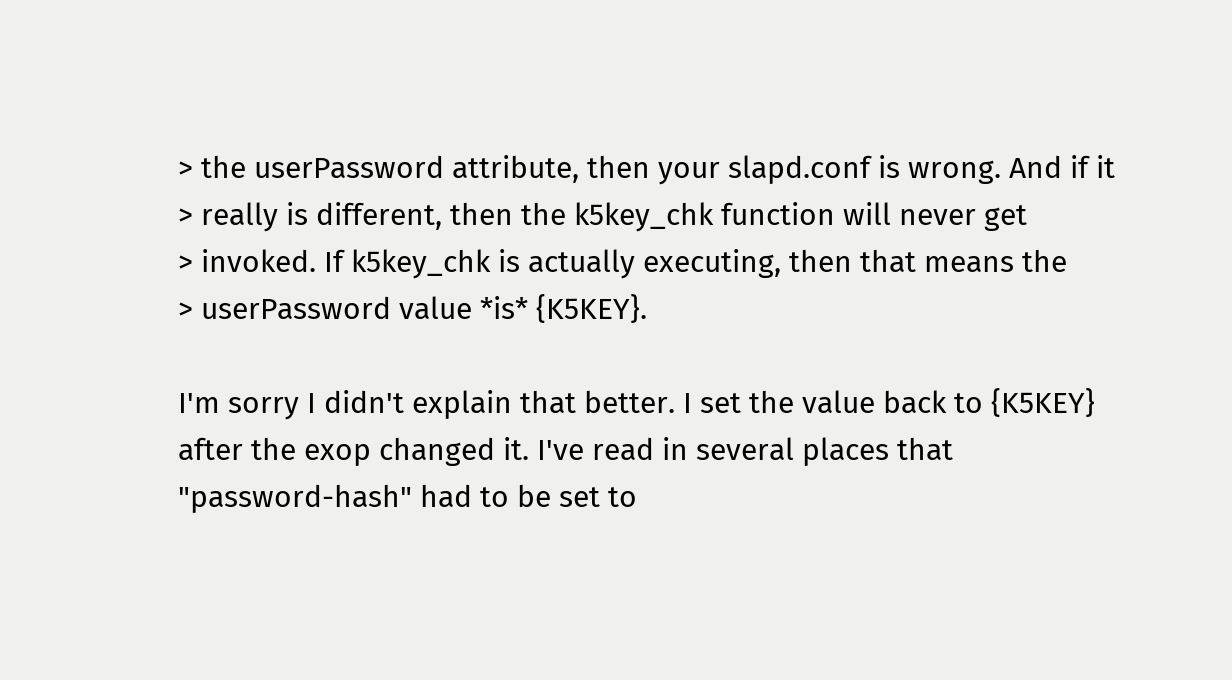> the userPassword attribute, then your slapd.conf is wrong. And if it
> really is different, then the k5key_chk function will never get
> invoked. If k5key_chk is actually executing, then that means the
> userPassword value *is* {K5KEY}.

I'm sorry I didn't explain that better. I set the value back to {K5KEY}
after the exop changed it. I've read in several places that
"password-hash" had to be set to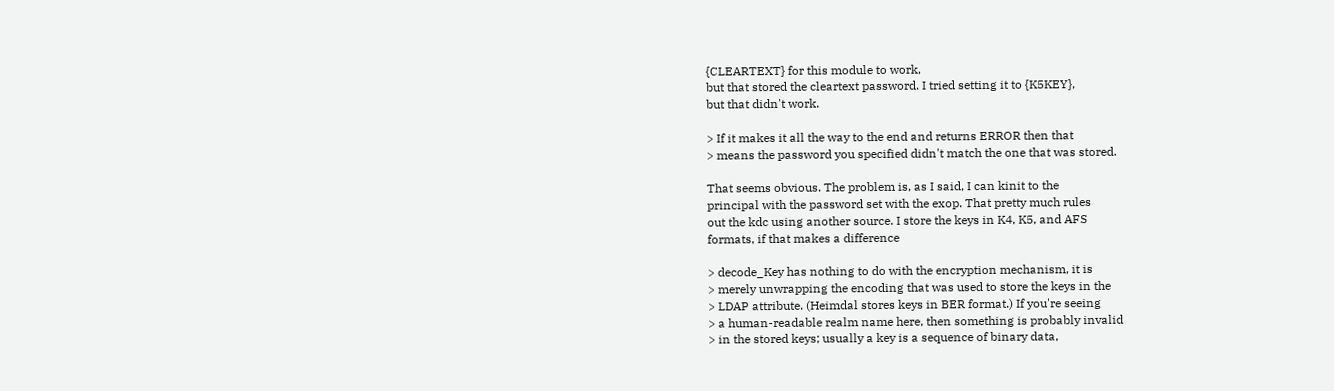{CLEARTEXT} for this module to work,
but that stored the cleartext password. I tried setting it to {K5KEY},
but that didn't work.

> If it makes it all the way to the end and returns ERROR then that
> means the password you specified didn't match the one that was stored.

That seems obvious. The problem is, as I said, I can kinit to the
principal with the password set with the exop. That pretty much rules
out the kdc using another source. I store the keys in K4, K5, and AFS
formats, if that makes a difference

> decode_Key has nothing to do with the encryption mechanism, it is
> merely unwrapping the encoding that was used to store the keys in the
> LDAP attribute. (Heimdal stores keys in BER format.) If you're seeing
> a human-readable realm name here, then something is probably invalid
> in the stored keys; usually a key is a sequence of binary data,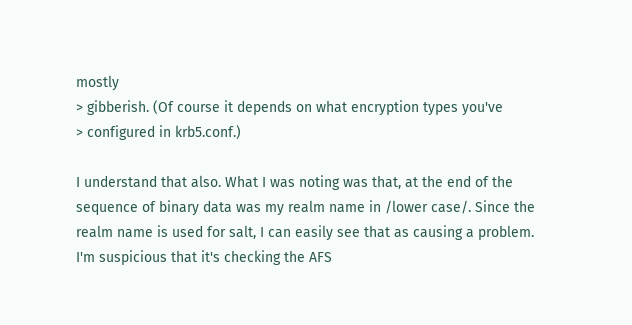mostly
> gibberish. (Of course it depends on what encryption types you've
> configured in krb5.conf.)

I understand that also. What I was noting was that, at the end of the
sequence of binary data was my realm name in /lower case/. Since the
realm name is used for salt, I can easily see that as causing a problem.
I'm suspicious that it's checking the AFS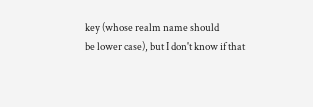key (whose realm name should
be lower case), but I don't know if that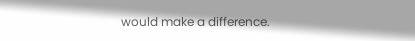would make a difference.